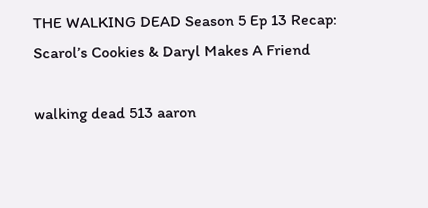THE WALKING DEAD Season 5 Ep 13 Recap: Scarol’s Cookies & Daryl Makes A Friend

walking dead 513 aaron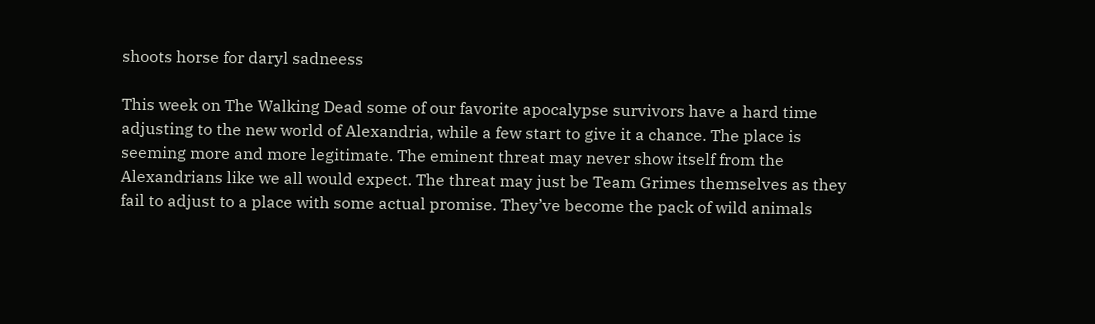shoots horse for daryl sadneess

This week on The Walking Dead some of our favorite apocalypse survivors have a hard time adjusting to the new world of Alexandria, while a few start to give it a chance. The place is seeming more and more legitimate. The eminent threat may never show itself from the Alexandrians like we all would expect. The threat may just be Team Grimes themselves as they fail to adjust to a place with some actual promise. They’ve become the pack of wild animals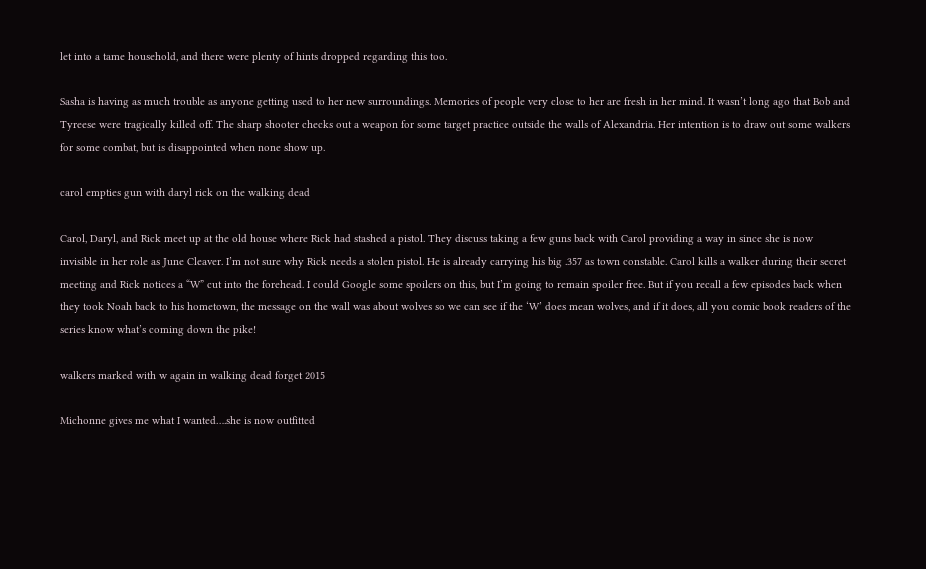let into a tame household, and there were plenty of hints dropped regarding this too.

Sasha is having as much trouble as anyone getting used to her new surroundings. Memories of people very close to her are fresh in her mind. It wasn’t long ago that Bob and Tyreese were tragically killed off. The sharp shooter checks out a weapon for some target practice outside the walls of Alexandria. Her intention is to draw out some walkers for some combat, but is disappointed when none show up.

carol empties gun with daryl rick on the walking dead

Carol, Daryl, and Rick meet up at the old house where Rick had stashed a pistol. They discuss taking a few guns back with Carol providing a way in since she is now invisible in her role as June Cleaver. I’m not sure why Rick needs a stolen pistol. He is already carrying his big .357 as town constable. Carol kills a walker during their secret meeting and Rick notices a “W” cut into the forehead. I could Google some spoilers on this, but I’m going to remain spoiler free. But if you recall a few episodes back when they took Noah back to his hometown, the message on the wall was about wolves so we can see if the ‘W’ does mean wolves, and if it does, all you comic book readers of the series know what’s coming down the pike!

walkers marked with w again in walking dead forget 2015

Michonne gives me what I wanted….she is now outfitted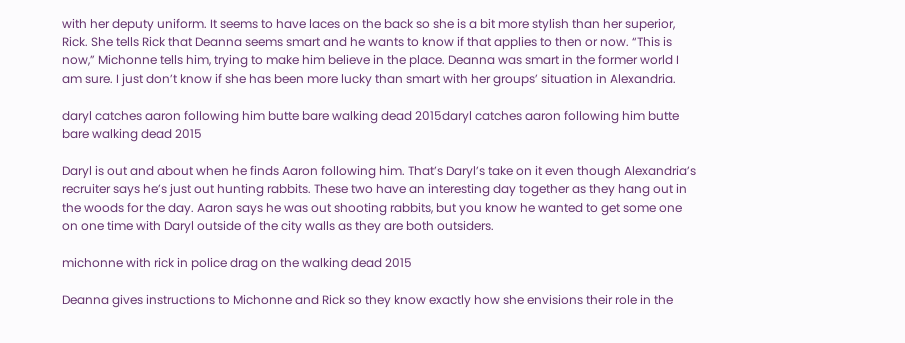with her deputy uniform. It seems to have laces on the back so she is a bit more stylish than her superior, Rick. She tells Rick that Deanna seems smart and he wants to know if that applies to then or now. “This is now,” Michonne tells him, trying to make him believe in the place. Deanna was smart in the former world I am sure. I just don’t know if she has been more lucky than smart with her groups’ situation in Alexandria.

daryl catches aaron following him butte bare walking dead 2015daryl catches aaron following him butte bare walking dead 2015

Daryl is out and about when he finds Aaron following him. That’s Daryl’s take on it even though Alexandria’s recruiter says he’s just out hunting rabbits. These two have an interesting day together as they hang out in the woods for the day. Aaron says he was out shooting rabbits, but you know he wanted to get some one on one time with Daryl outside of the city walls as they are both outsiders.

michonne with rick in police drag on the walking dead 2015

Deanna gives instructions to Michonne and Rick so they know exactly how she envisions their role in the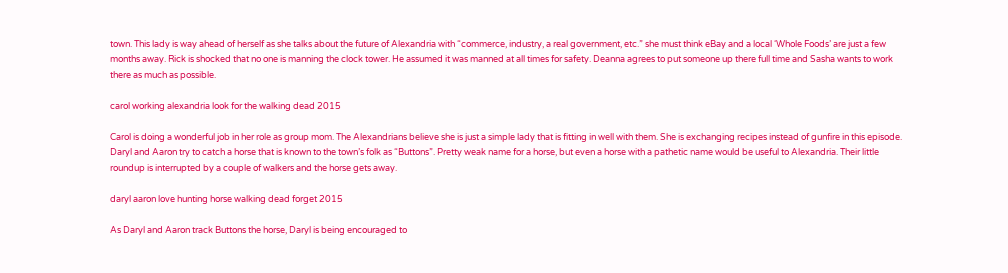town. This lady is way ahead of herself as she talks about the future of Alexandria with “commerce, industry, a real government, etc.” she must think eBay and a local ‘Whole Foods’ are just a few months away. Rick is shocked that no one is manning the clock tower. He assumed it was manned at all times for safety. Deanna agrees to put someone up there full time and Sasha wants to work there as much as possible.

carol working alexandria look for the walking dead 2015

Carol is doing a wonderful job in her role as group mom. The Alexandrians believe she is just a simple lady that is fitting in well with them. She is exchanging recipes instead of gunfire in this episode. Daryl and Aaron try to catch a horse that is known to the town’s folk as “Buttons”. Pretty weak name for a horse, but even a horse with a pathetic name would be useful to Alexandria. Their little roundup is interrupted by a couple of walkers and the horse gets away.

daryl aaron love hunting horse walking dead forget 2015

As Daryl and Aaron track Buttons the horse, Daryl is being encouraged to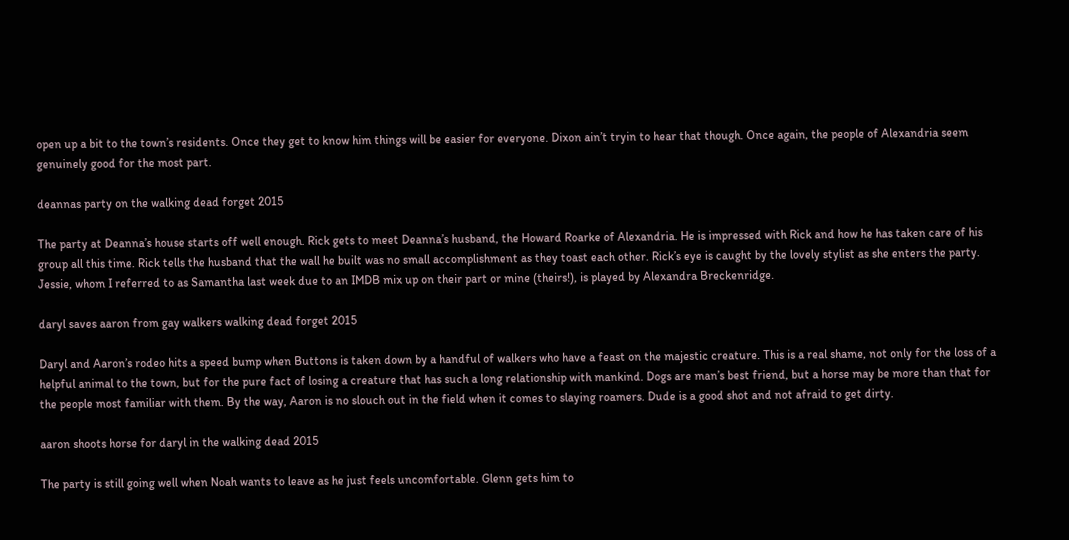open up a bit to the town’s residents. Once they get to know him things will be easier for everyone. Dixon ain’t tryin to hear that though. Once again, the people of Alexandria seem genuinely good for the most part.

deannas party on the walking dead forget 2015

The party at Deanna’s house starts off well enough. Rick gets to meet Deanna’s husband, the Howard Roarke of Alexandria. He is impressed with Rick and how he has taken care of his group all this time. Rick tells the husband that the wall he built was no small accomplishment as they toast each other. Rick’s eye is caught by the lovely stylist as she enters the party. Jessie, whom I referred to as Samantha last week due to an IMDB mix up on their part or mine (theirs!), is played by Alexandra Breckenridge.

daryl saves aaron from gay walkers walking dead forget 2015

Daryl and Aaron’s rodeo hits a speed bump when Buttons is taken down by a handful of walkers who have a feast on the majestic creature. This is a real shame, not only for the loss of a helpful animal to the town, but for the pure fact of losing a creature that has such a long relationship with mankind. Dogs are man’s best friend, but a horse may be more than that for the people most familiar with them. By the way, Aaron is no slouch out in the field when it comes to slaying roamers. Dude is a good shot and not afraid to get dirty.

aaron shoots horse for daryl in the walking dead 2015

The party is still going well when Noah wants to leave as he just feels uncomfortable. Glenn gets him to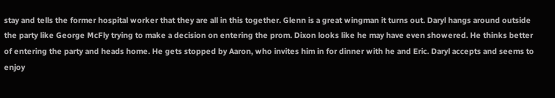stay and tells the former hospital worker that they are all in this together. Glenn is a great wingman it turns out. Daryl hangs around outside the party like George McFly trying to make a decision on entering the prom. Dixon looks like he may have even showered. He thinks better of entering the party and heads home. He gets stopped by Aaron, who invites him in for dinner with he and Eric. Daryl accepts and seems to enjoy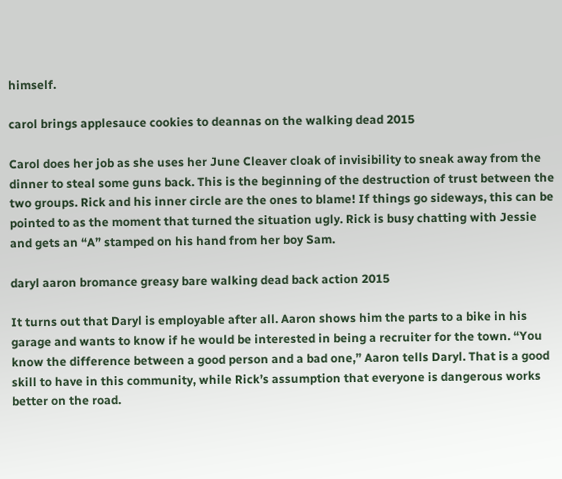himself.

carol brings applesauce cookies to deannas on the walking dead 2015

Carol does her job as she uses her June Cleaver cloak of invisibility to sneak away from the dinner to steal some guns back. This is the beginning of the destruction of trust between the two groups. Rick and his inner circle are the ones to blame! If things go sideways, this can be pointed to as the moment that turned the situation ugly. Rick is busy chatting with Jessie and gets an “A” stamped on his hand from her boy Sam.

daryl aaron bromance greasy bare walking dead back action 2015

It turns out that Daryl is employable after all. Aaron shows him the parts to a bike in his garage and wants to know if he would be interested in being a recruiter for the town. “You know the difference between a good person and a bad one,” Aaron tells Daryl. That is a good skill to have in this community, while Rick’s assumption that everyone is dangerous works better on the road.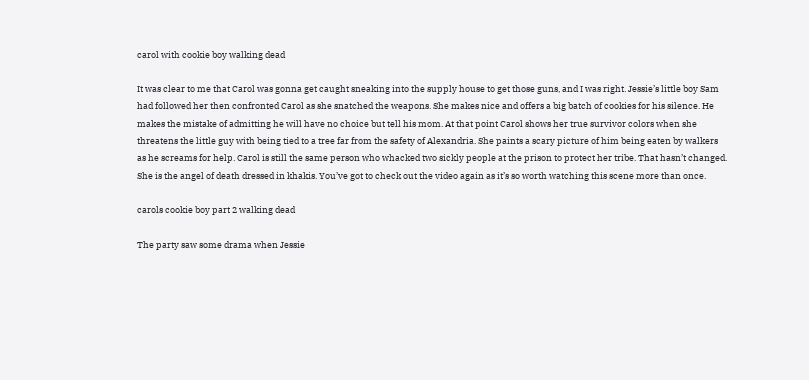carol with cookie boy walking dead

It was clear to me that Carol was gonna get caught sneaking into the supply house to get those guns, and I was right. Jessie’s little boy Sam had followed her then confronted Carol as she snatched the weapons. She makes nice and offers a big batch of cookies for his silence. He makes the mistake of admitting he will have no choice but tell his mom. At that point Carol shows her true survivor colors when she threatens the little guy with being tied to a tree far from the safety of Alexandria. She paints a scary picture of him being eaten by walkers as he screams for help. Carol is still the same person who whacked two sickly people at the prison to protect her tribe. That hasn’t changed. She is the angel of death dressed in khakis. You’ve got to check out the video again as it’s so worth watching this scene more than once.

carols cookie boy part 2 walking dead

The party saw some drama when Jessie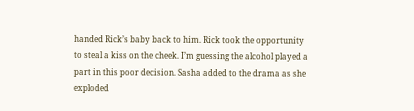handed Rick’s baby back to him. Rick took the opportunity to steal a kiss on the cheek. I’m guessing the alcohol played a part in this poor decision. Sasha added to the drama as she exploded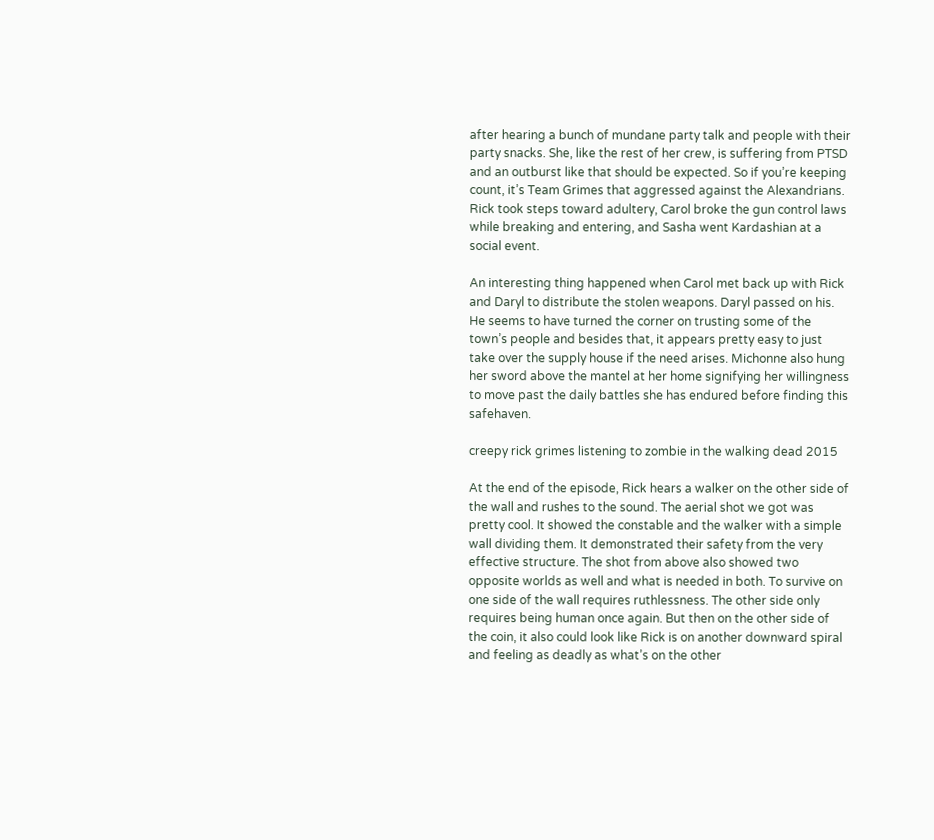after hearing a bunch of mundane party talk and people with their party snacks. She, like the rest of her crew, is suffering from PTSD and an outburst like that should be expected. So if you’re keeping count, it’s Team Grimes that aggressed against the Alexandrians. Rick took steps toward adultery, Carol broke the gun control laws while breaking and entering, and Sasha went Kardashian at a social event.

An interesting thing happened when Carol met back up with Rick and Daryl to distribute the stolen weapons. Daryl passed on his. He seems to have turned the corner on trusting some of the town’s people and besides that, it appears pretty easy to just take over the supply house if the need arises. Michonne also hung her sword above the mantel at her home signifying her willingness to move past the daily battles she has endured before finding this safehaven.

creepy rick grimes listening to zombie in the walking dead 2015

At the end of the episode, Rick hears a walker on the other side of the wall and rushes to the sound. The aerial shot we got was pretty cool. It showed the constable and the walker with a simple wall dividing them. It demonstrated their safety from the very effective structure. The shot from above also showed two opposite worlds as well and what is needed in both. To survive on one side of the wall requires ruthlessness. The other side only requires being human once again. But then on the other side of the coin, it also could look like Rick is on another downward spiral and feeling as deadly as what’s on the other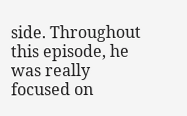side. Throughout this episode, he was really focused on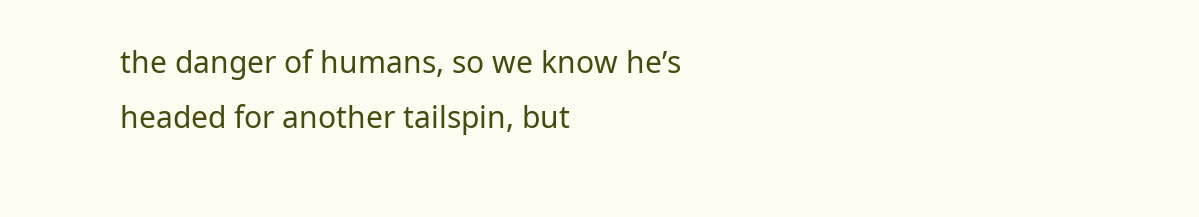the danger of humans, so we know he’s headed for another tailspin, but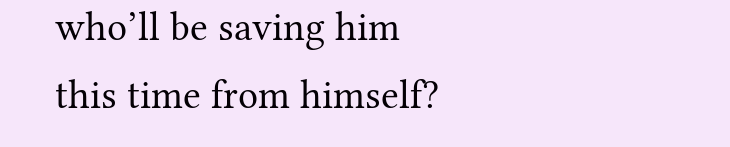who’ll be saving him this time from himself?